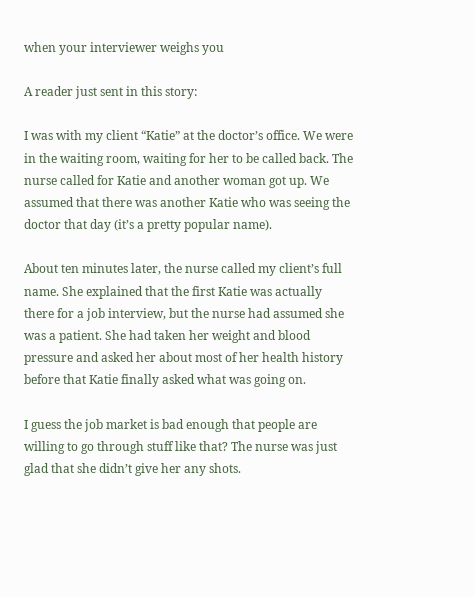when your interviewer weighs you

A reader just sent in this story:

I was with my client “Katie” at the doctor’s office. We were in the waiting room, waiting for her to be called back. The nurse called for Katie and another woman got up. We assumed that there was another Katie who was seeing the doctor that day (it’s a pretty popular name).

About ten minutes later, the nurse called my client’s full name. She explained that the first Katie was actually there for a job interview, but the nurse had assumed she was a patient. She had taken her weight and blood pressure and asked her about most of her health history before that Katie finally asked what was going on.

I guess the job market is bad enough that people are willing to go through stuff like that? The nurse was just glad that she didn’t give her any shots.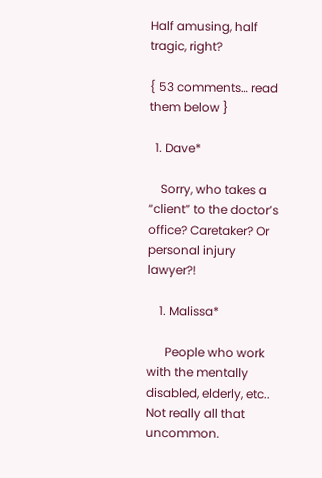Half amusing, half tragic, right?

{ 53 comments… read them below }

  1. Dave*

    Sorry, who takes a “client” to the doctor’s office? Caretaker? Or personal injury lawyer?!

    1. Malissa*

      People who work with the mentally disabled, elderly, etc.. Not really all that uncommon.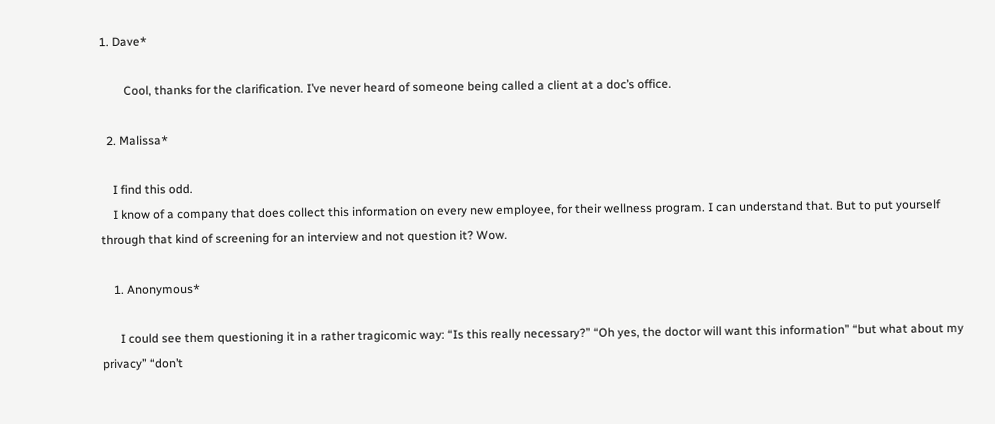1. Dave*

        Cool, thanks for the clarification. I’ve never heard of someone being called a client at a doc’s office.

  2. Malissa*

    I find this odd.
    I know of a company that does collect this information on every new employee, for their wellness program. I can understand that. But to put yourself through that kind of screening for an interview and not question it? Wow.

    1. Anonymous*

      I could see them questioning it in a rather tragicomic way: “Is this really necessary?” “Oh yes, the doctor will want this information” “but what about my privacy” “don’t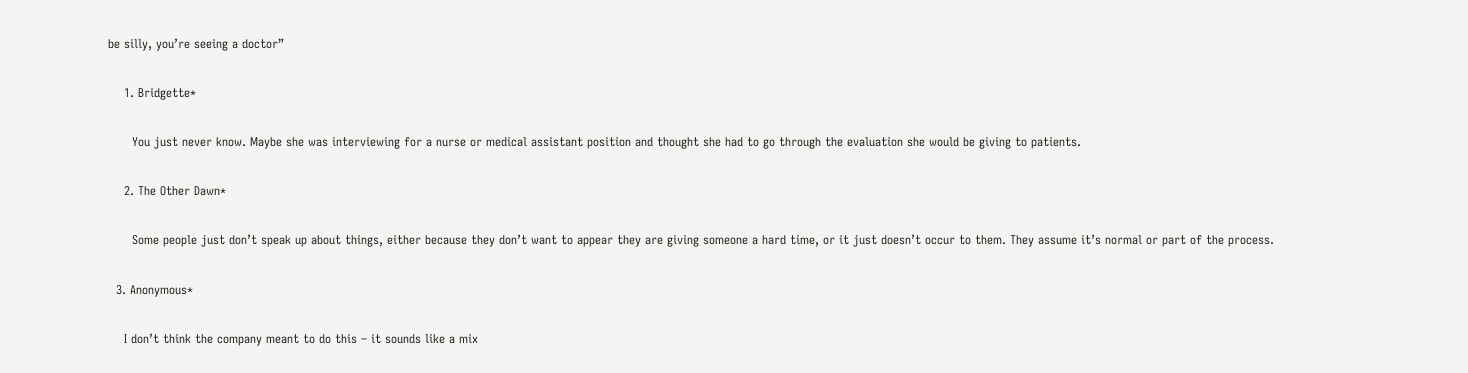be silly, you’re seeing a doctor”

    1. Bridgette*

      You just never know. Maybe she was interviewing for a nurse or medical assistant position and thought she had to go through the evaluation she would be giving to patients.

    2. The Other Dawn*

      Some people just don’t speak up about things, either because they don’t want to appear they are giving someone a hard time, or it just doesn’t occur to them. They assume it’s normal or part of the process.

  3. Anonymous*

    I don’t think the company meant to do this – it sounds like a mix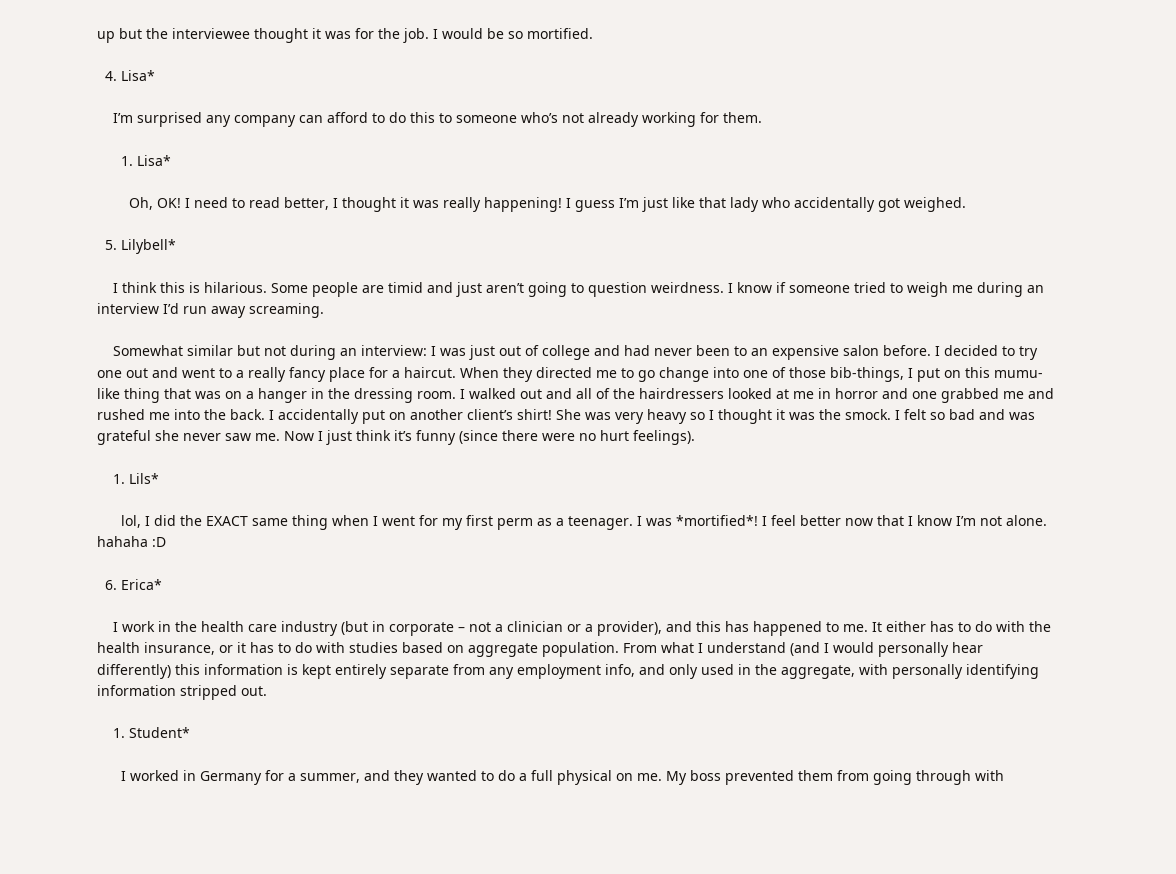up but the interviewee thought it was for the job. I would be so mortified.

  4. Lisa*

    I’m surprised any company can afford to do this to someone who’s not already working for them.

      1. Lisa*

        Oh, OK! I need to read better, I thought it was really happening! I guess I’m just like that lady who accidentally got weighed.

  5. Lilybell*

    I think this is hilarious. Some people are timid and just aren’t going to question weirdness. I know if someone tried to weigh me during an interview I’d run away screaming.

    Somewhat similar but not during an interview: I was just out of college and had never been to an expensive salon before. I decided to try one out and went to a really fancy place for a haircut. When they directed me to go change into one of those bib-things, I put on this mumu-like thing that was on a hanger in the dressing room. I walked out and all of the hairdressers looked at me in horror and one grabbed me and rushed me into the back. I accidentally put on another client’s shirt! She was very heavy so I thought it was the smock. I felt so bad and was grateful she never saw me. Now I just think it’s funny (since there were no hurt feelings).

    1. Lils*

      lol, I did the EXACT same thing when I went for my first perm as a teenager. I was *mortified*! I feel better now that I know I’m not alone. hahaha :D

  6. Erica*

    I work in the health care industry (but in corporate – not a clinician or a provider), and this has happened to me. It either has to do with the health insurance, or it has to do with studies based on aggregate population. From what I understand (and I would personally hear differently) this information is kept entirely separate from any employment info, and only used in the aggregate, with personally identifying information stripped out.

    1. Student*

      I worked in Germany for a summer, and they wanted to do a full physical on me. My boss prevented them from going through with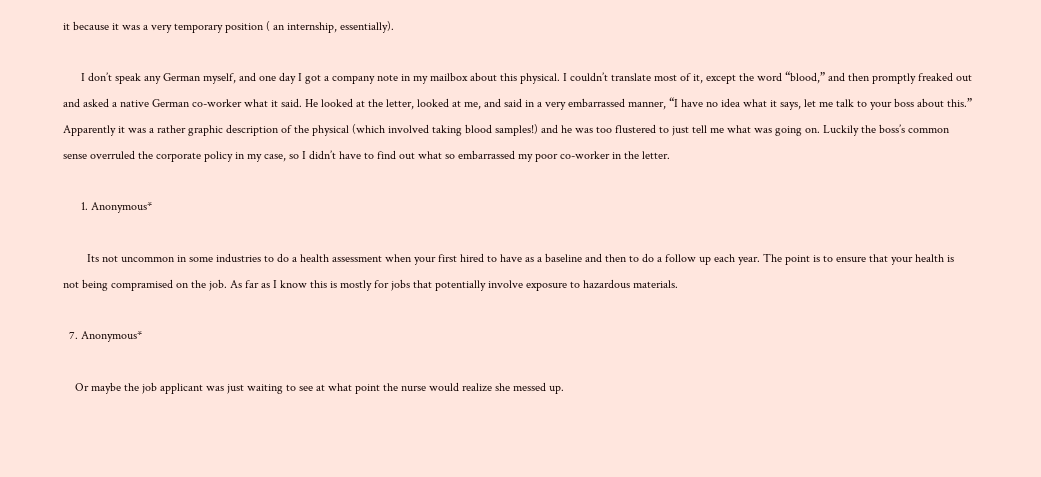it because it was a very temporary position ( an internship, essentially).

      I don’t speak any German myself, and one day I got a company note in my mailbox about this physical. I couldn’t translate most of it, except the word “blood,” and then promptly freaked out and asked a native German co-worker what it said. He looked at the letter, looked at me, and said in a very embarrassed manner, “I have no idea what it says, let me talk to your boss about this.” Apparently it was a rather graphic description of the physical (which involved taking blood samples!) and he was too flustered to just tell me what was going on. Luckily the boss’s common sense overruled the corporate policy in my case, so I didn’t have to find out what so embarrassed my poor co-worker in the letter.

      1. Anonymous*

        Its not uncommon in some industries to do a health assessment when your first hired to have as a baseline and then to do a follow up each year. The point is to ensure that your health is not being compramised on the job. As far as I know this is mostly for jobs that potentially involve exposure to hazardous materials.

  7. Anonymous*

    Or maybe the job applicant was just waiting to see at what point the nurse would realize she messed up.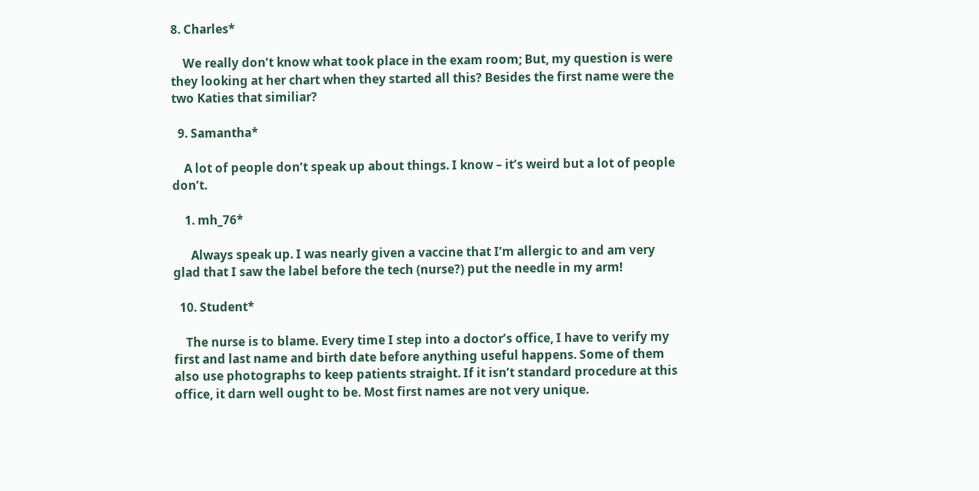8. Charles*

    We really don’t know what took place in the exam room; But, my question is were they looking at her chart when they started all this? Besides the first name were the two Katies that similiar?

  9. Samantha*

    A lot of people don’t speak up about things. I know – it’s weird but a lot of people don’t.

    1. mh_76*

      Always speak up. I was nearly given a vaccine that I’m allergic to and am very glad that I saw the label before the tech (nurse?) put the needle in my arm!

  10. Student*

    The nurse is to blame. Every time I step into a doctor’s office, I have to verify my first and last name and birth date before anything useful happens. Some of them also use photographs to keep patients straight. If it isn’t standard procedure at this office, it darn well ought to be. Most first names are not very unique.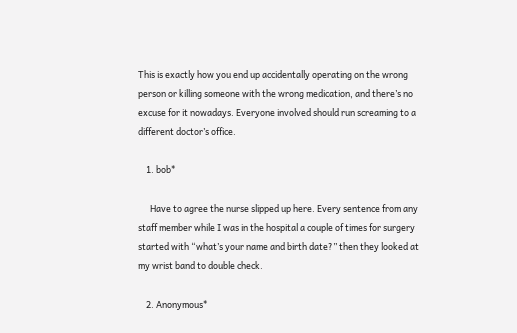This is exactly how you end up accidentally operating on the wrong person or killing someone with the wrong medication, and there’s no excuse for it nowadays. Everyone involved should run screaming to a different doctor’s office.

    1. bob*

      Have to agree the nurse slipped up here. Every sentence from any staff member while I was in the hospital a couple of times for surgery started with “what’s your name and birth date?” then they looked at my wrist band to double check.

    2. Anonymous*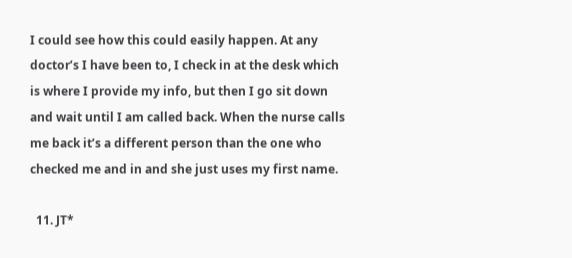I could see how this could easily happen. At any doctor’s I have been to, I check in at the desk which is where I provide my info, but then I go sit down and wait until I am called back. When the nurse calls me back it’s a different person than the one who checked me and in and she just uses my first name.

  11. JT*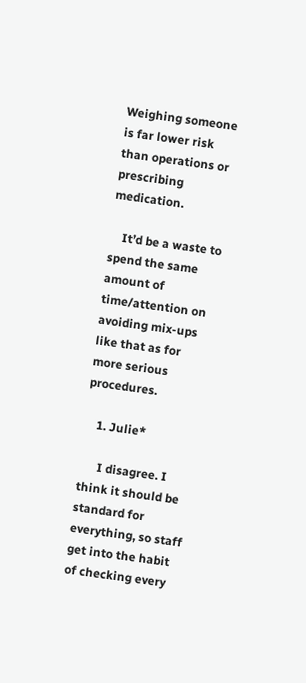Weighing someone is far lower risk than operations or prescribing medication.

    It’d be a waste to spend the same amount of time/attention on avoiding mix-ups like that as for more serious procedures.

    1. Julie*

      I disagree. I think it should be standard for everything, so staff get into the habit of checking every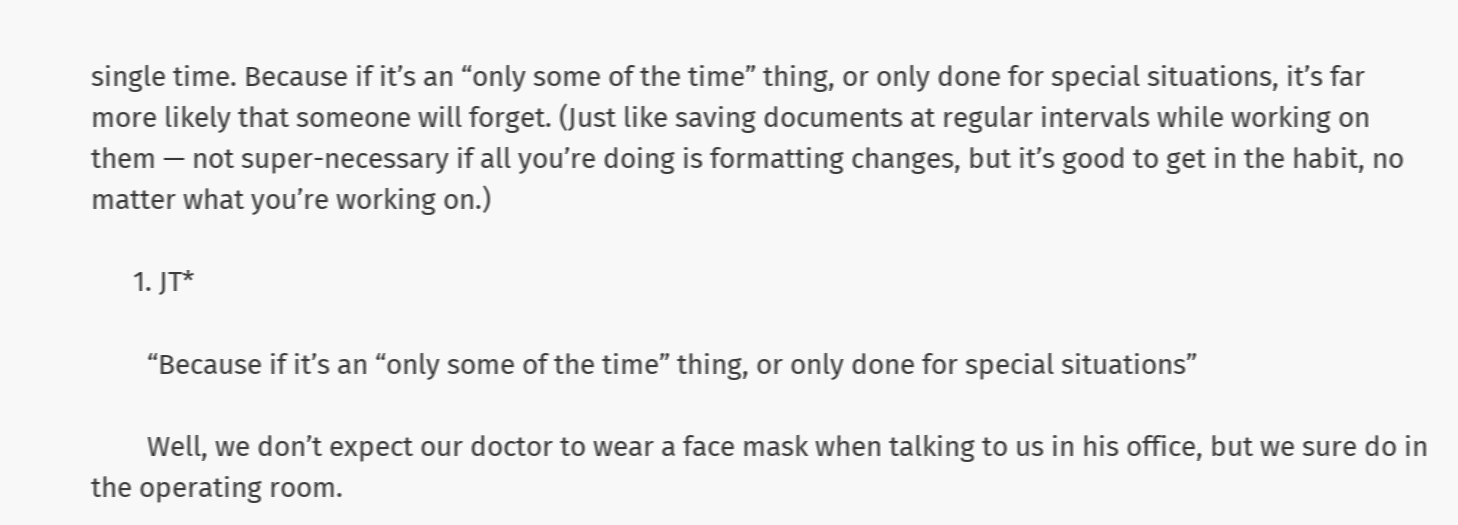single time. Because if it’s an “only some of the time” thing, or only done for special situations, it’s far more likely that someone will forget. (Just like saving documents at regular intervals while working on them — not super-necessary if all you’re doing is formatting changes, but it’s good to get in the habit, no matter what you’re working on.)

      1. JT*

        “Because if it’s an “only some of the time” thing, or only done for special situations”

        Well, we don’t expect our doctor to wear a face mask when talking to us in his office, but we sure do in the operating room.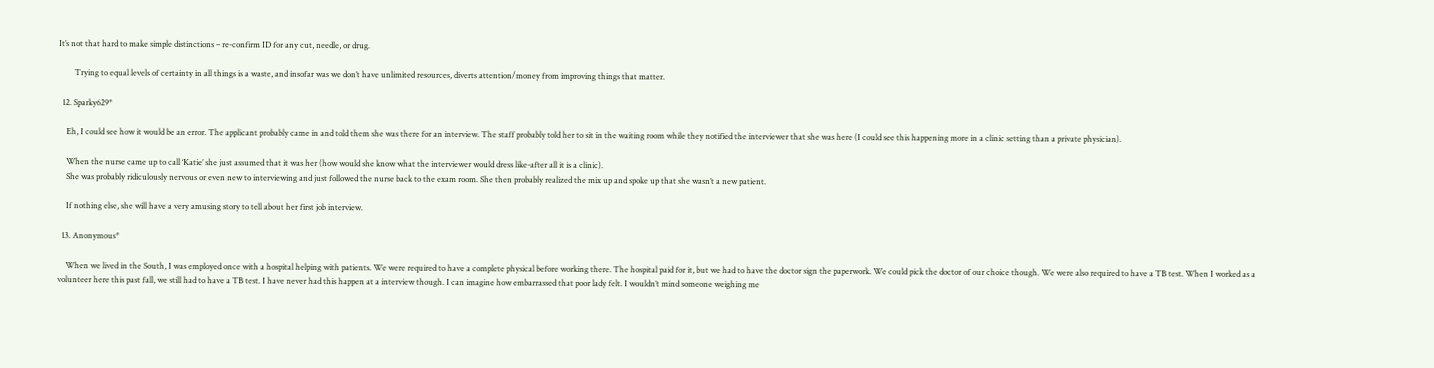It’s not that hard to make simple distinctions – re-confirm ID for any cut, needle, or drug.

        Trying to equal levels of certainty in all things is a waste, and insofar was we don’t have unlimited resources, diverts attention/money from improving things that matter.

  12. Sparky629*

    Eh, I could see how it would be an error. The applicant probably came in and told them she was there for an interview. The staff probably told her to sit in the waiting room while they notified the interviewer that she was here (I could see this happening more in a clinic setting than a private physician).

    When the nurse came up to call ‘Katie’ she just assumed that it was her (how would she know what the interviewer would dress like-after all it is a clinic).
    She was probably ridiculously nervous or even new to interviewing and just followed the nurse back to the exam room. She then probably realized the mix up and spoke up that she wasn’t a new patient.

    If nothing else, she will have a very amusing story to tell about her first job interview.

  13. Anonymous*

    When we lived in the South, I was employed once with a hospital helping with patients. We were required to have a complete physical before working there. The hospital paid for it, but we had to have the doctor sign the paperwork. We could pick the doctor of our choice though. We were also required to have a TB test. When I worked as a volunteer here this past fall, we still had to have a TB test. I have never had this happen at a interview though. I can imagine how embarrassed that poor lady felt. I wouldn’t mind someone weighing me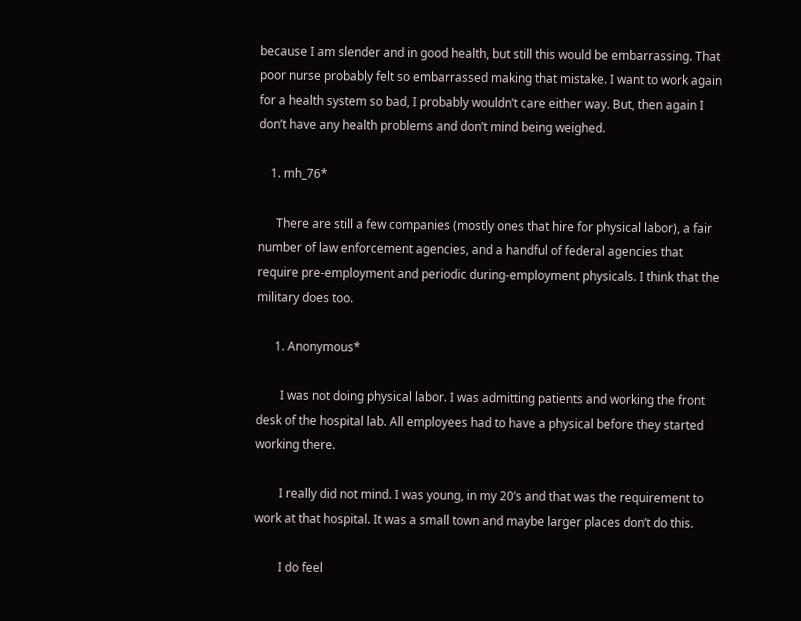because I am slender and in good health, but still this would be embarrassing. That poor nurse probably felt so embarrassed making that mistake. I want to work again for a health system so bad, I probably wouldn’t care either way. But, then again I don’t have any health problems and don’t mind being weighed.

    1. mh_76*

      There are still a few companies (mostly ones that hire for physical labor), a fair number of law enforcement agencies, and a handful of federal agencies that require pre-employment and periodic during-employment physicals. I think that the military does too.

      1. Anonymous*

        I was not doing physical labor. I was admitting patients and working the front desk of the hospital lab. All employees had to have a physical before they started working there.

        I really did not mind. I was young, in my 20’s and that was the requirement to work at that hospital. It was a small town and maybe larger places don’t do this.

        I do feel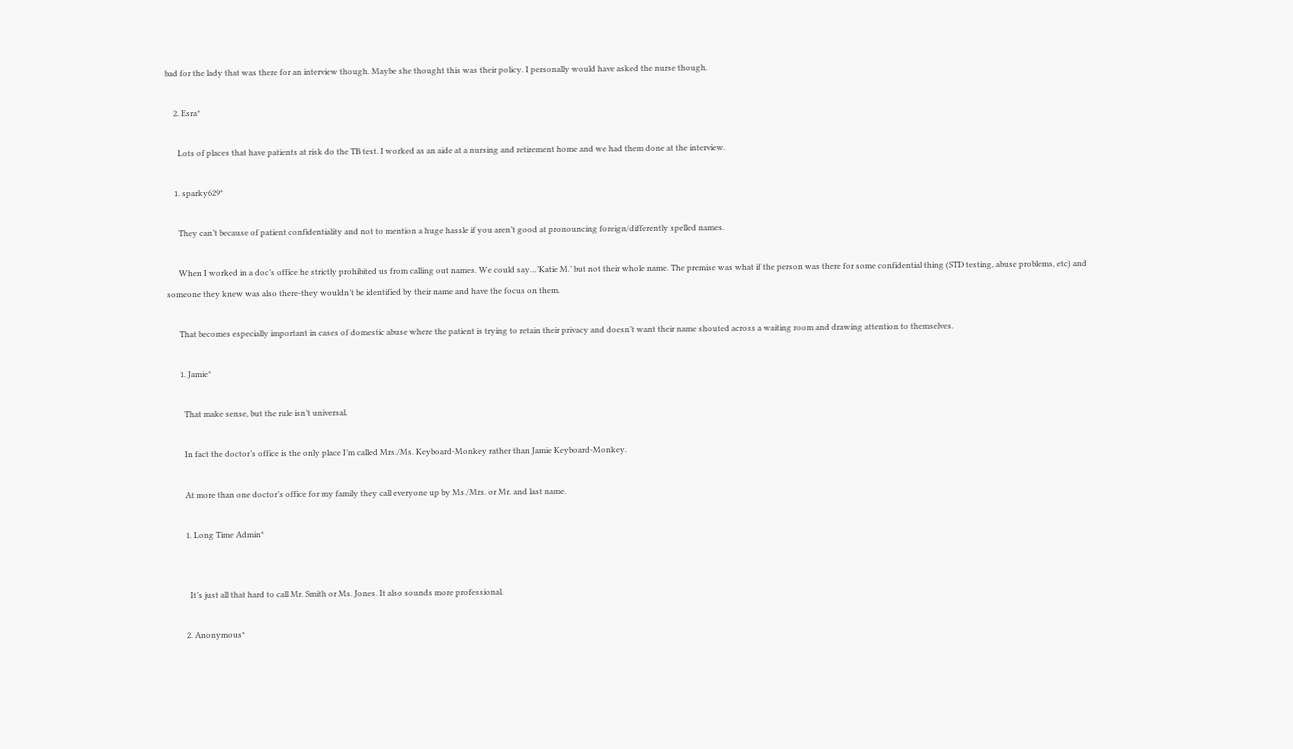bad for the lady that was there for an interview though. Maybe she thought this was their policy. I personally would have asked the nurse though.

    2. Esra*

      Lots of places that have patients at risk do the TB test. I worked as an aide at a nursing and retirement home and we had them done at the interview.

    1. sparky629*

      They can’t because of patient confidentiality and not to mention a huge hassle if you aren’t good at pronouncing foreign/differently spelled names.

      When I worked in a doc’s office he strictly prohibited us from calling out names. We could say…’Katie M.’ but not their whole name. The premise was what if the person was there for some confidential thing (STD testing, abuse problems, etc) and someone they knew was also there-they wouldn’t be identified by their name and have the focus on them.

      That becomes especially important in cases of domestic abuse where the patient is trying to retain their privacy and doesn’t want their name shouted across a waiting room and drawing attention to themselves.

      1. Jamie*

        That make sense, but the rule isn’t universal.

        In fact the doctor’s office is the only place I’m called Mrs./Ms. Keyboard-Monkey rather than Jamie Keyboard-Monkey.

        At more than one doctor’s office for my family they call everyone up by Ms./Mrs. or Mr. and last name.

        1. Long Time Admin*


          It’s just all that hard to call Mr. Smith or Ms. Jones. It also sounds more professional.

        2. Anonymous*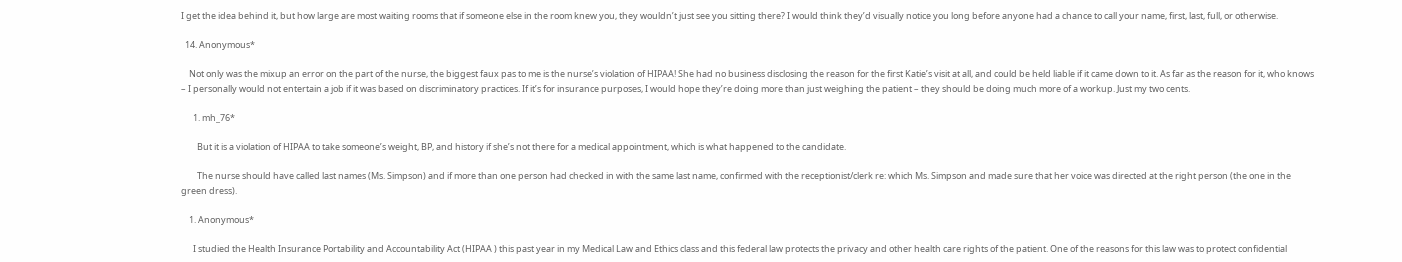I get the idea behind it, but how large are most waiting rooms that if someone else in the room knew you, they wouldn’t just see you sitting there? I would think they’d visually notice you long before anyone had a chance to call your name, first, last, full, or otherwise.

  14. Anonymous*

    Not only was the mixup an error on the part of the nurse, the biggest faux pas to me is the nurse’s violation of HIPAA! She had no business disclosing the reason for the first Katie’s visit at all, and could be held liable if it came down to it. As far as the reason for it, who knows – I personally would not entertain a job if it was based on discriminatory practices. If it’s for insurance purposes, I would hope they’re doing more than just weighing the patient – they should be doing much more of a workup. Just my two cents.

      1. mh_76*

        But it is a violation of HIPAA to take someone’s weight, BP, and history if she’s not there for a medical appointment, which is what happened to the candidate.

        The nurse should have called last names (Ms. Simpson) and if more than one person had checked in with the same last name, confirmed with the receptionist/clerk re: which Ms. Simpson and made sure that her voice was directed at the right person (the one in the green dress).

    1. Anonymous*

      I studied the Health Insurance Portability and Accountability Act (HIPAA ) this past year in my Medical Law and Ethics class and this federal law protects the privacy and other health care rights of the patient. One of the reasons for this law was to protect confidential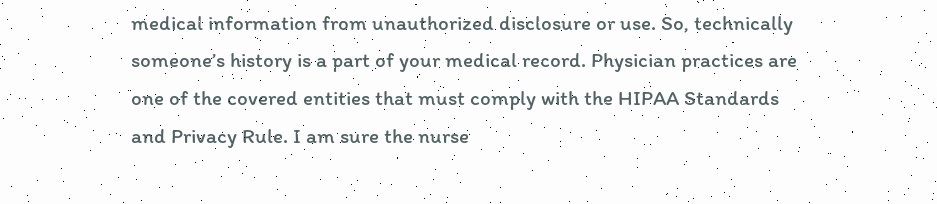medical information from unauthorized disclosure or use. So, technically someone’s history is a part of your medical record. Physician practices are one of the covered entities that must comply with the HIPAA Standards and Privacy Rule. I am sure the nurse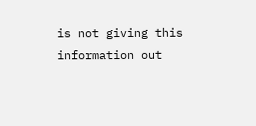is not giving this information out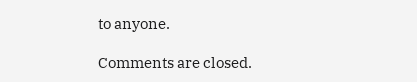to anyone.

Comments are closed.